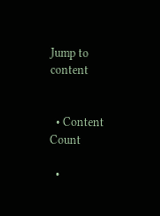Jump to content


  • Content Count

  •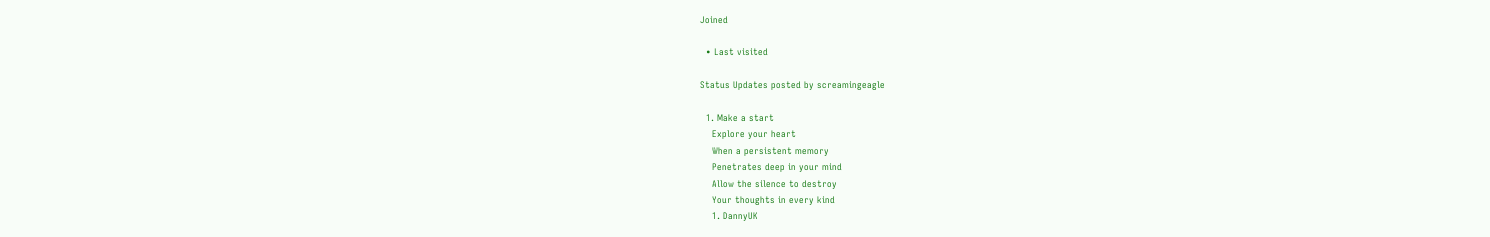Joined

  • Last visited

Status Updates posted by screamingeagle

  1. Make a start
    Explore your heart
    When a persistent memory
    Penetrates deep in your mind
    Allow the silence to destroy
    Your thoughts in every kind
    1. DannyUK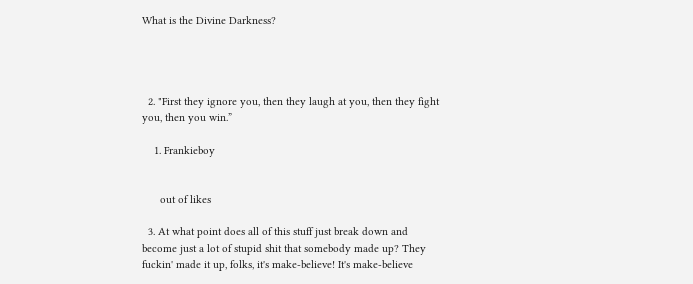What is the Divine Darkness?




  2. "First they ignore you, then they laugh at you, then they fight you, then you win.”

    1. Frankieboy


      out of likes

  3. At what point does all of this stuff just break down and become just a lot of stupid shit that somebody made up? They fuckin' made it up, folks, it's make-believe! It's make-believe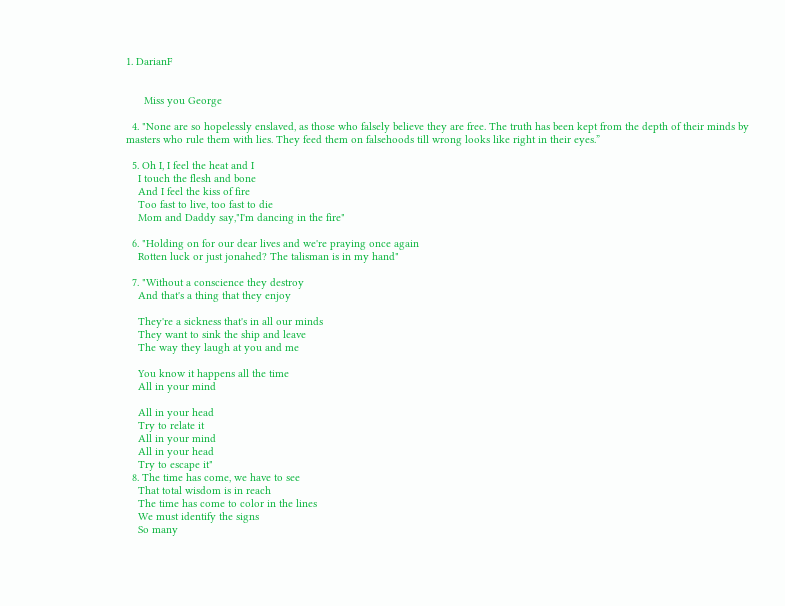1. DarianF


      Miss you George

  4. "None are so hopelessly enslaved, as those who falsely believe they are free. The truth has been kept from the depth of their minds by masters who rule them with lies. They feed them on falsehoods till wrong looks like right in their eyes.”

  5. Oh I, I feel the heat and I
    I touch the flesh and bone
    And I feel the kiss of fire
    Too fast to live, too fast to die
    Mom and Daddy say,"I'm dancing in the fire"

  6. "Holding on for our dear lives and we're praying once again
    Rotten luck or just jonahed? The talisman is in my hand"

  7. "Without a conscience they destroy
    And that's a thing that they enjoy

    They're a sickness that's in all our minds
    They want to sink the ship and leave
    The way they laugh at you and me

    You know it happens all the time
    All in your mind

    All in your head
    Try to relate it
    All in your mind
    All in your head
    Try to escape it"
  8. The time has come, we have to see
    That total wisdom is in reach
    The time has come to color in the lines
    We must identify the signs
    So many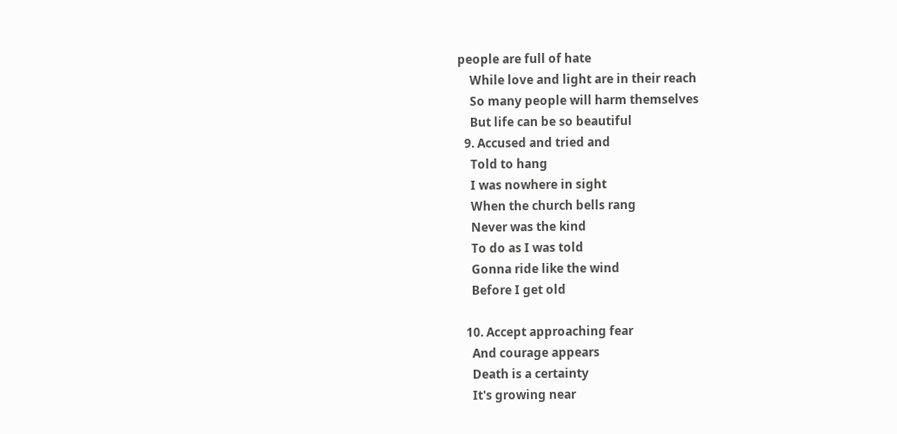people are full of hate
    While love and light are in their reach
    So many people will harm themselves
    But life can be so beautiful
  9. Accused and tried and
    Told to hang
    I was nowhere in sight
    When the church bells rang
    Never was the kind
    To do as I was told
    Gonna ride like the wind
    Before I get old

  10. Accept approaching fear
    And courage appears
    Death is a certainty
    It's growing near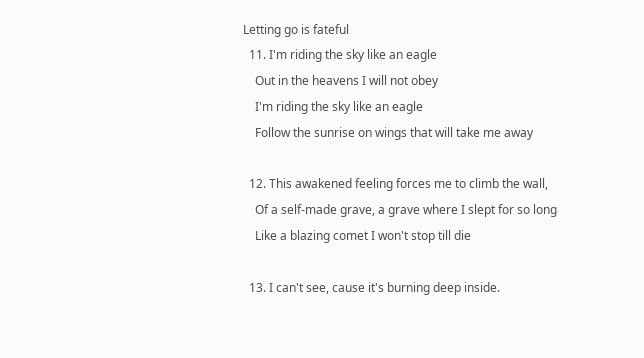Letting go is fateful
  11. I'm riding the sky like an eagle
    Out in the heavens I will not obey
    I'm riding the sky like an eagle
    Follow the sunrise on wings that will take me away

  12. This awakened feeling forces me to climb the wall,
    Of a self-made grave, a grave where I slept for so long
    Like a blazing comet I won't stop till die

  13. I can't see, cause it's burning deep inside.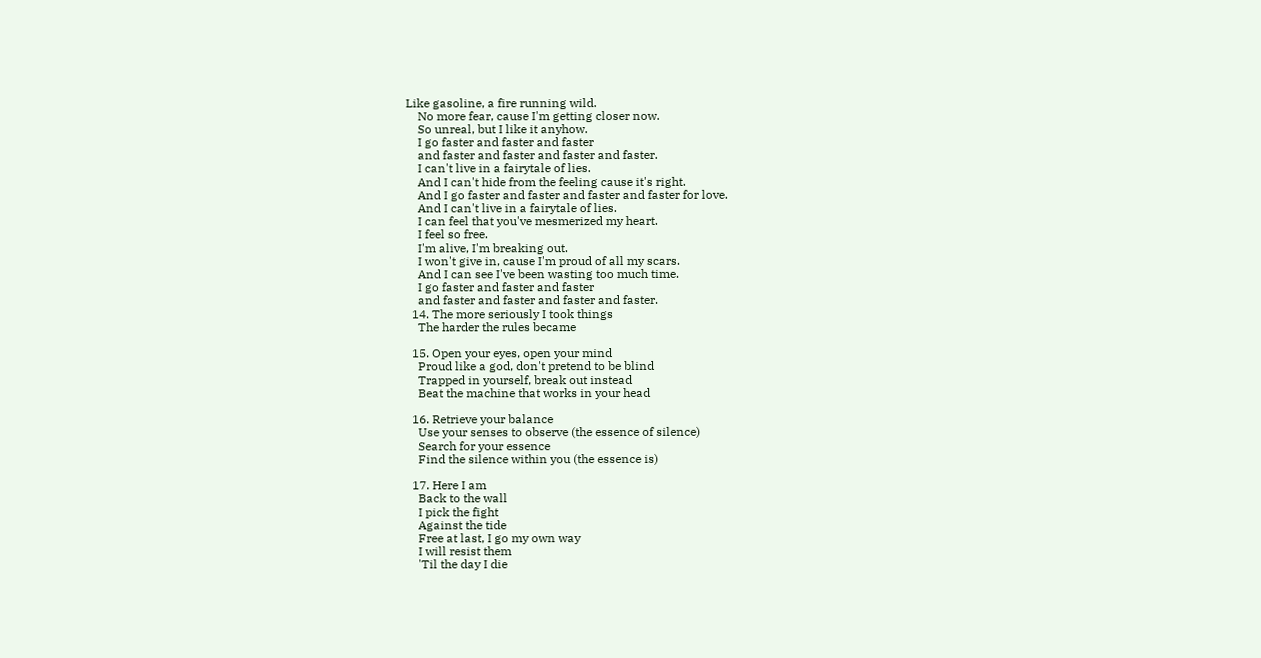Like gasoline, a fire running wild.
    No more fear, cause I'm getting closer now.
    So unreal, but I like it anyhow.
    I go faster and faster and faster
    and faster and faster and faster and faster.
    I can't live in a fairytale of lies.
    And I can't hide from the feeling cause it's right.
    And I go faster and faster and faster and faster for love.
    And I can't live in a fairytale of lies.
    I can feel that you've mesmerized my heart.
    I feel so free.
    I'm alive, I'm breaking out.
    I won't give in, cause I'm proud of all my scars.
    And I can see I've been wasting too much time.
    I go faster and faster and faster
    and faster and faster and faster and faster.
  14. The more seriously I took things
    The harder the rules became

  15. Open your eyes, open your mind
    Proud like a god, don't pretend to be blind
    Trapped in yourself, break out instead
    Beat the machine that works in your head

  16. Retrieve your balance
    Use your senses to observe (the essence of silence)
    Search for your essence
    Find the silence within you (the essence is)

  17. Here I am
    Back to the wall
    I pick the fight
    Against the tide
    Free at last, I go my own way
    I will resist them
    'Til the day I die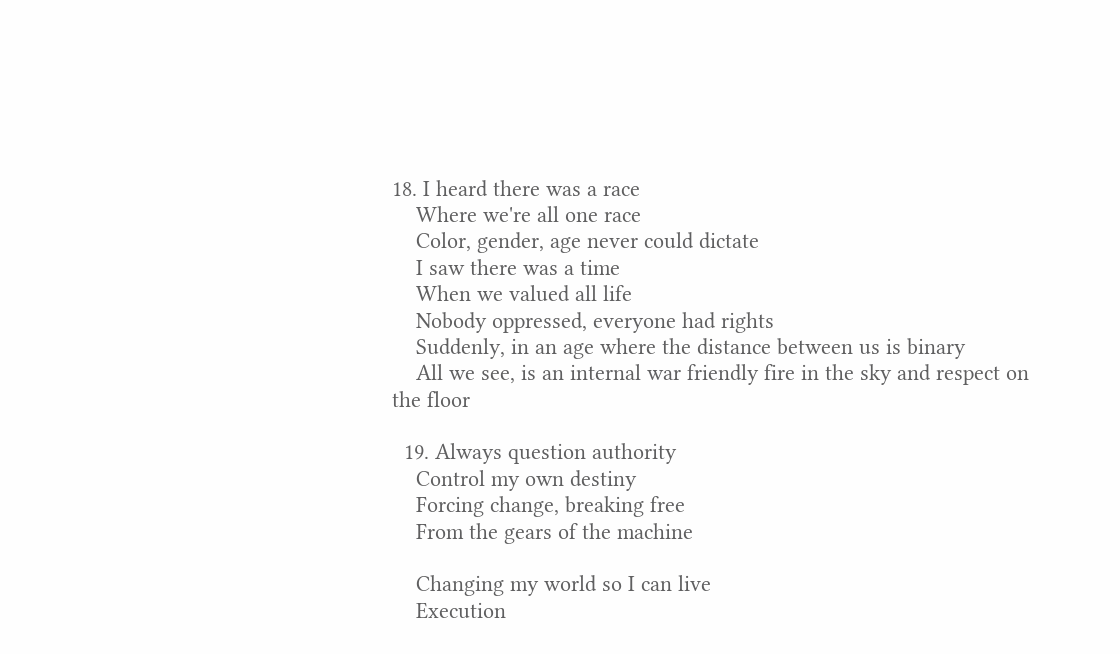18. I heard there was a race
    Where we're all one race
    Color, gender, age never could dictate
    I saw there was a time
    When we valued all life
    Nobody oppressed, everyone had rights
    Suddenly, in an age where the distance between us is binary
    All we see, is an internal war friendly fire in the sky and respect on the floor

  19. Always question authority
    Control my own destiny
    Forcing change, breaking free
    From the gears of the machine

    Changing my world so I can live
    Execution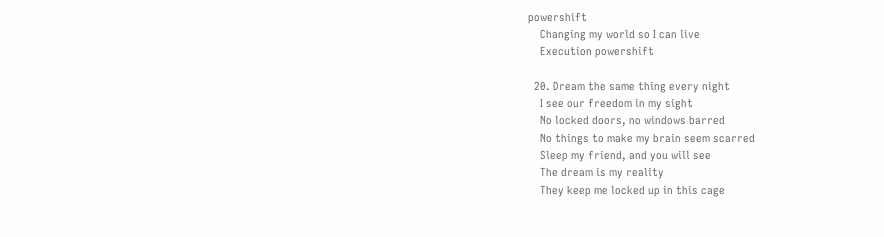powershift
    Changing my world so I can live
    Execution powershift

  20. Dream the same thing every night
    I see our freedom in my sight
    No locked doors, no windows barred
    No things to make my brain seem scarred
    Sleep my friend, and you will see
    The dream is my reality
    They keep me locked up in this cage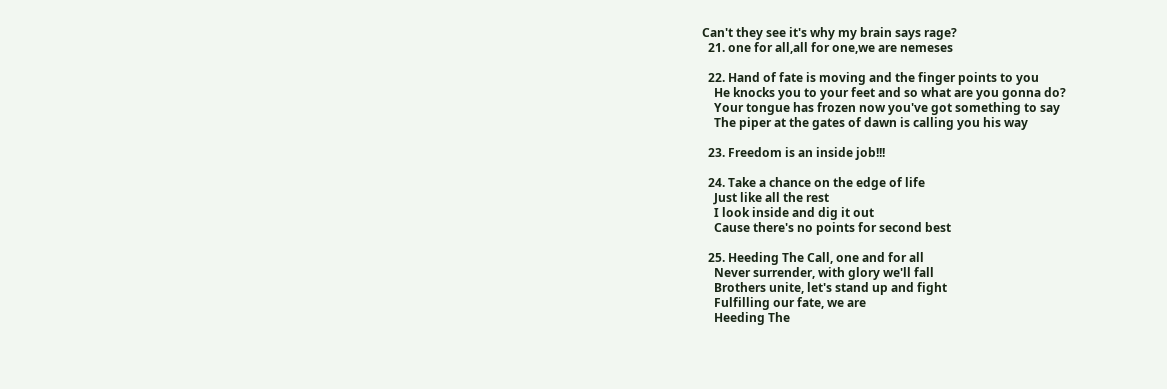Can't they see it's why my brain says rage?
  21. one for all,all for one,we are nemeses

  22. Hand of fate is moving and the finger points to you
    He knocks you to your feet and so what are you gonna do?
    Your tongue has frozen now you've got something to say
    The piper at the gates of dawn is calling you his way

  23. Freedom is an inside job!!!

  24. Take a chance on the edge of life
    Just like all the rest
    I look inside and dig it out
    Cause there's no points for second best

  25. Heeding The Call, one and for all
    Never surrender, with glory we'll fall
    Brothers unite, let's stand up and fight
    Fulfilling our fate, we are
    Heeding The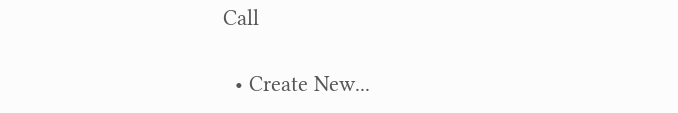Call

  • Create New...